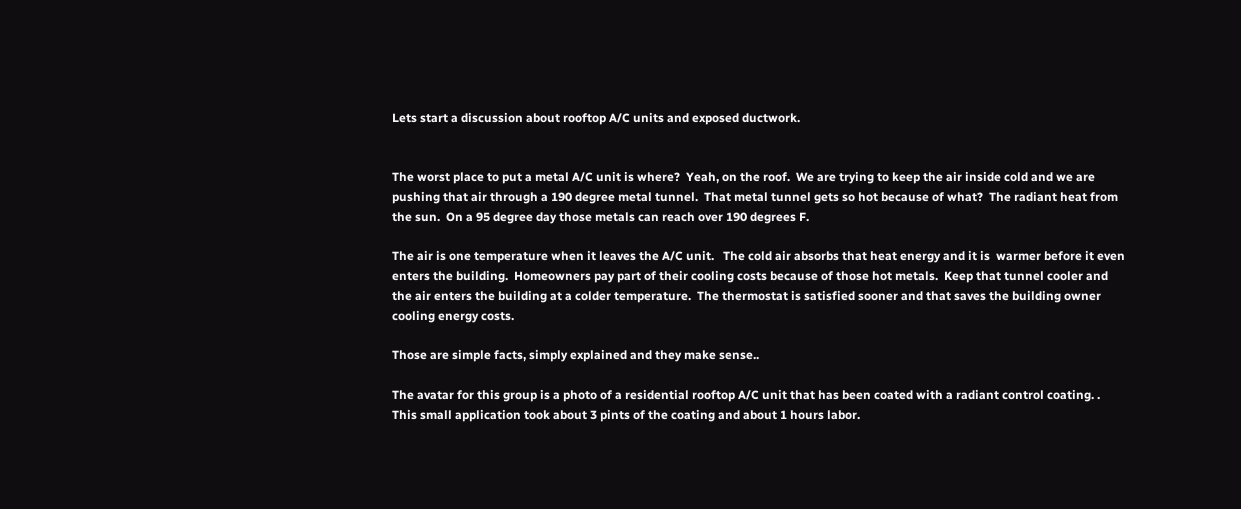Lets start a discussion about rooftop A/C units and exposed ductwork.


The worst place to put a metal A/C unit is where?  Yeah, on the roof.  We are trying to keep the air inside cold and we are pushing that air through a 190 degree metal tunnel.  That metal tunnel gets so hot because of what?  The radiant heat from the sun.  On a 95 degree day those metals can reach over 190 degrees F.

The air is one temperature when it leaves the A/C unit.   The cold air absorbs that heat energy and it is  warmer before it even enters the building.  Homeowners pay part of their cooling costs because of those hot metals.  Keep that tunnel cooler and the air enters the building at a colder temperature.  The thermostat is satisfied sooner and that saves the building owner cooling energy costs.

Those are simple facts, simply explained and they make sense..

The avatar for this group is a photo of a residential rooftop A/C unit that has been coated with a radiant control coating. .  This small application took about 3 pints of the coating and about 1 hours labor.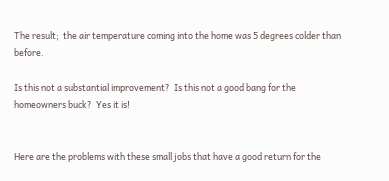The result;  the air temperature coming into the home was 5 degrees colder than before.

Is this not a substantial improvement?  Is this not a good bang for the homeowners buck?  Yes it is!


Here are the problems with these small jobs that have a good return for the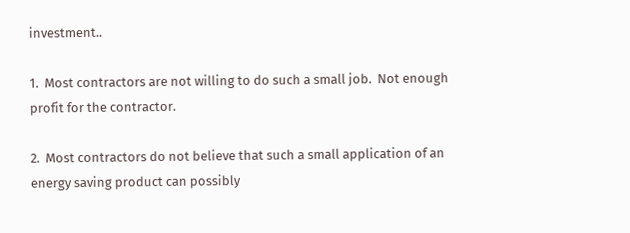investment..

1.  Most contractors are not willing to do such a small job.  Not enough profit for the contractor.

2.  Most contractors do not believe that such a small application of an energy saving product can possibly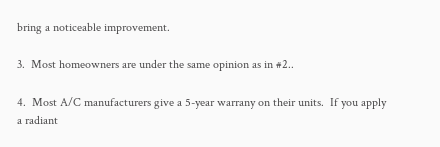bring a noticeable improvement.

3.  Most homeowners are under the same opinion as in #2..

4.  Most A/C manufacturers give a 5-year warrany on their units.  If you apply a radiant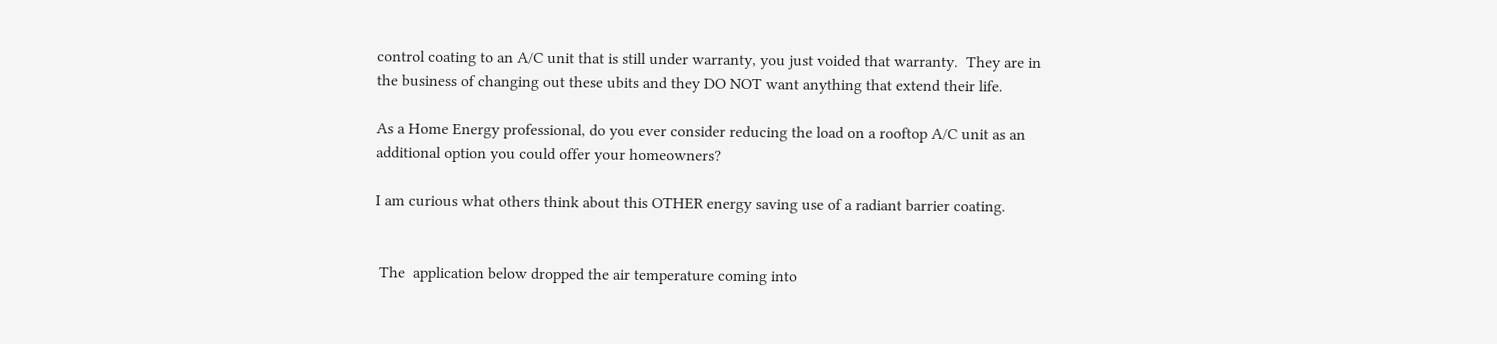control coating to an A/C unit that is still under warranty, you just voided that warranty.  They are in the business of changing out these ubits and they DO NOT want anything that extend their life.

As a Home Energy professional, do you ever consider reducing the load on a rooftop A/C unit as an additional option you could offer your homeowners?

I am curious what others think about this OTHER energy saving use of a radiant barrier coating.


 The  application below dropped the air temperature coming into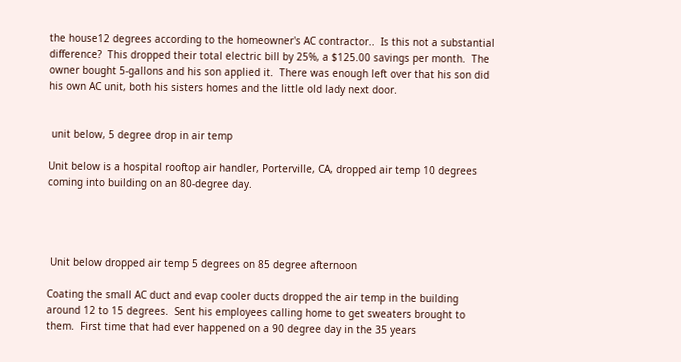the house12 degrees according to the homeowner's AC contractor..  Is this not a substantial difference?  This dropped their total electric bill by 25%, a $125.00 savings per month.  The owner bought 5-gallons and his son applied it.  There was enough left over that his son did his own AC unit, both his sisters homes and the little old lady next door.


 unit below, 5 degree drop in air temp

Unit below is a hospital rooftop air handler, Porterville, CA, dropped air temp 10 degrees coming into building on an 80-degree day.




 Unit below dropped air temp 5 degrees on 85 degree afternoon

Coating the small AC duct and evap cooler ducts dropped the air temp in the building around 12 to 15 degrees.  Sent his employees calling home to get sweaters brought to them.  First time that had ever happened on a 90 degree day in the 35 years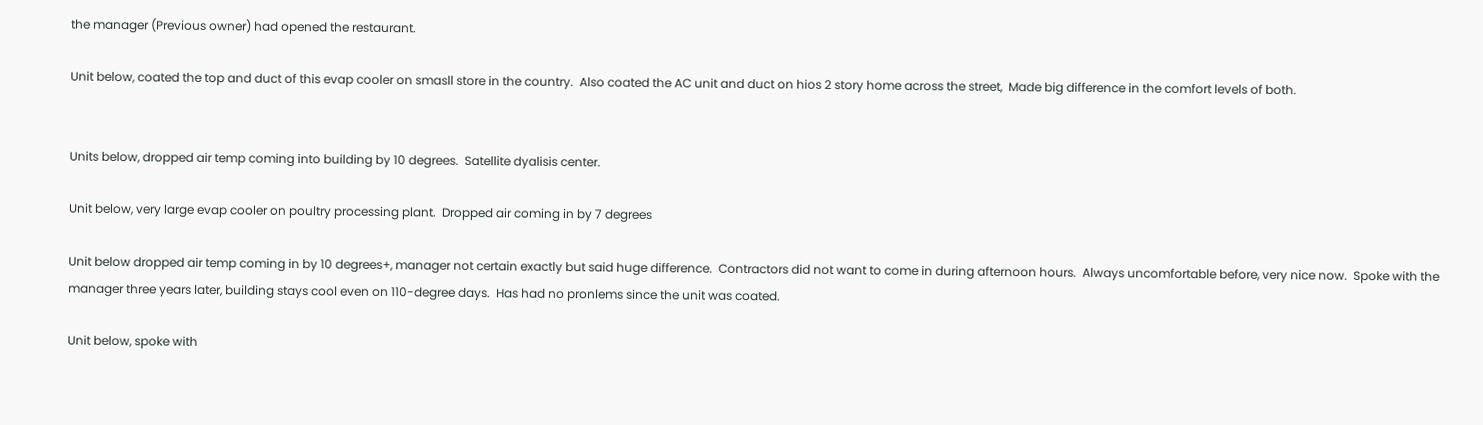the manager (Previous owner) had opened the restaurant.

Unit below, coated the top and duct of this evap cooler on smasll store in the country.  Also coated the AC unit and duct on hios 2 story home across the street,  Made big difference in the comfort levels of both.


Units below, dropped air temp coming into building by 10 degrees.  Satellite dyalisis center.

Unit below, very large evap cooler on poultry processing plant.  Dropped air coming in by 7 degrees

Unit below dropped air temp coming in by 10 degrees+, manager not certain exactly but said huge difference.  Contractors did not want to come in during afternoon hours.  Always uncomfortable before, very nice now.  Spoke with the manager three years later, building stays cool even on 110-degree days.  Has had no pronlems since the unit was coated.

Unit below, spoke with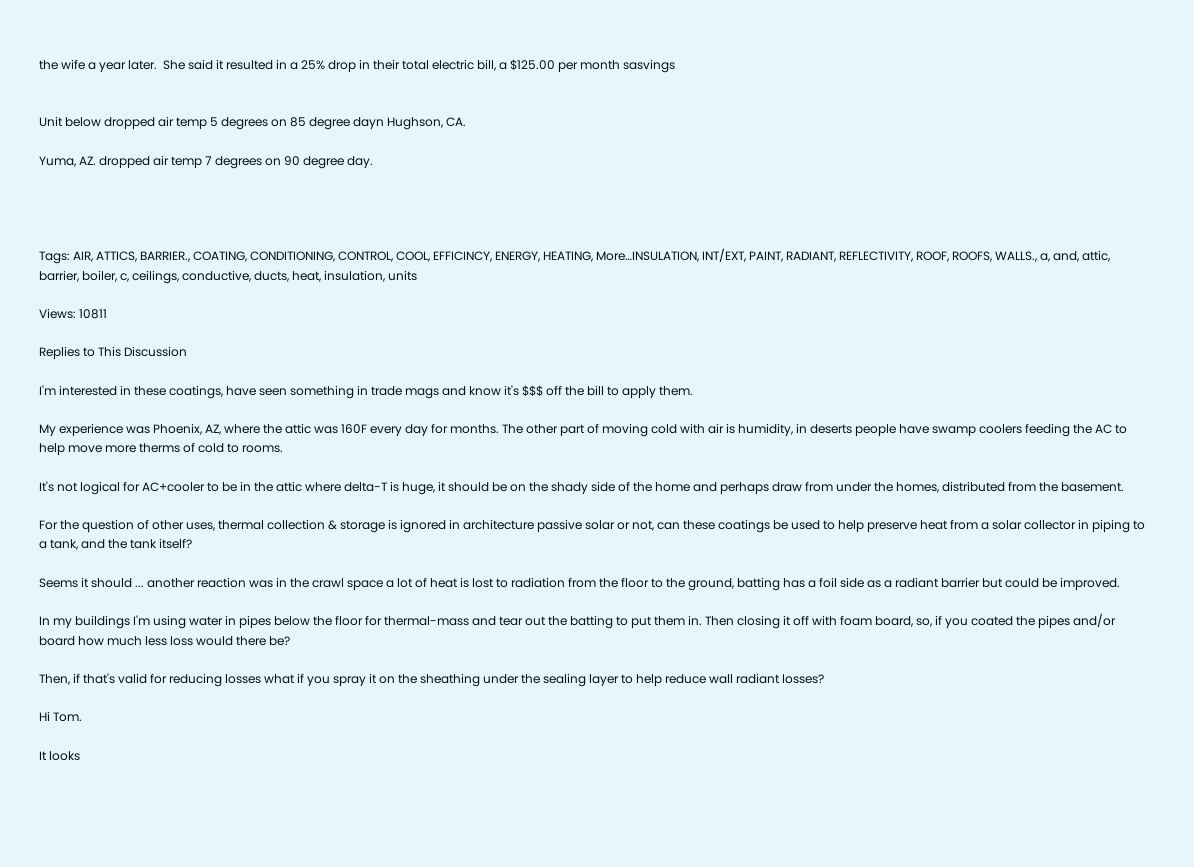the wife a year later.  She said it resulted in a 25% drop in their total electric bill, a $125.00 per month sasvings


Unit below dropped air temp 5 degrees on 85 degree dayn Hughson, CA.

Yuma, AZ. dropped air temp 7 degrees on 90 degree day.




Tags: AIR, ATTICS, BARRIER., COATING, CONDITIONING, CONTROL, COOL, EFFICINCY, ENERGY, HEATING, More…INSULATION, INT/EXT, PAINT, RADIANT, REFLECTIVITY, ROOF, ROOFS, WALLS., a, and, attic, barrier, boiler, c, ceilings, conductive, ducts, heat, insulation, units

Views: 10811

Replies to This Discussion

I'm interested in these coatings, have seen something in trade mags and know it's $$$ off the bill to apply them.

My experience was Phoenix, AZ, where the attic was 160F every day for months. The other part of moving cold with air is humidity, in deserts people have swamp coolers feeding the AC to help move more therms of cold to rooms.

It's not logical for AC+cooler to be in the attic where delta-T is huge, it should be on the shady side of the home and perhaps draw from under the homes, distributed from the basement.

For the question of other uses, thermal collection & storage is ignored in architecture passive solar or not, can these coatings be used to help preserve heat from a solar collector in piping to a tank, and the tank itself?

Seems it should ... another reaction was in the crawl space a lot of heat is lost to radiation from the floor to the ground, batting has a foil side as a radiant barrier but could be improved.

In my buildings I'm using water in pipes below the floor for thermal-mass and tear out the batting to put them in. Then closing it off with foam board, so, if you coated the pipes and/or board how much less loss would there be?

Then, if that's valid for reducing losses what if you spray it on the sheathing under the sealing layer to help reduce wall radiant losses?

Hi Tom.

It looks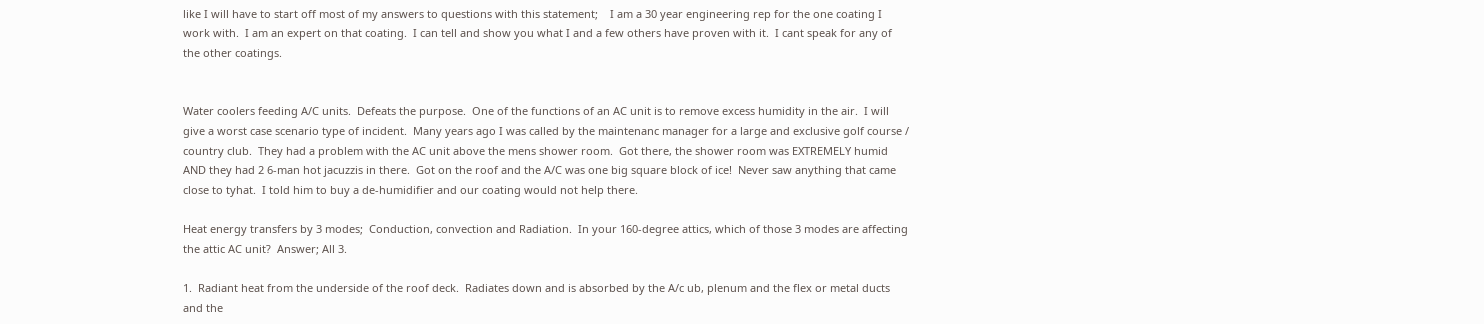like I will have to start off most of my answers to questions with this statement;    I am a 30 year engineering rep for the one coating I work with.  I am an expert on that coating.  I can tell and show you what I and a few others have proven with it.  I cant speak for any of the other coatings.


Water coolers feeding A/C units.  Defeats the purpose.  One of the functions of an AC unit is to remove excess humidity in the air.  I will give a worst case scenario type of incident.  Many years ago I was called by the maintenanc manager for a large and exclusive golf course / country club.  They had a problem with the AC unit above the mens shower room.  Got there, the shower room was EXTREMELY humid AND they had 2 6-man hot jacuzzis in there.  Got on the roof and the A/C was one big square block of ice!  Never saw anything that came close to tyhat.  I told him to buy a de-humidifier and our coating would not help there.

Heat energy transfers by 3 modes;  Conduction, convection and Radiation.  In your 160-degree attics, which of those 3 modes are affecting the attic AC unit?  Answer; All 3.

1.  Radiant heat from the underside of the roof deck.  Radiates down and is absorbed by the A/c ub, plenum and the flex or metal ducts and the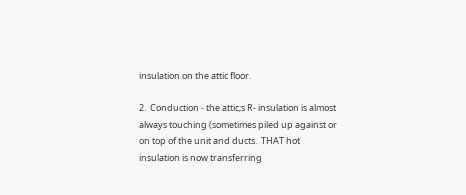insulation on the attic floor.

2.  Conduction - the attic;s R- insulation is almost always touching (sometimes piled up against or on top of the unit and ducts.  THAT hot insulation is now transferring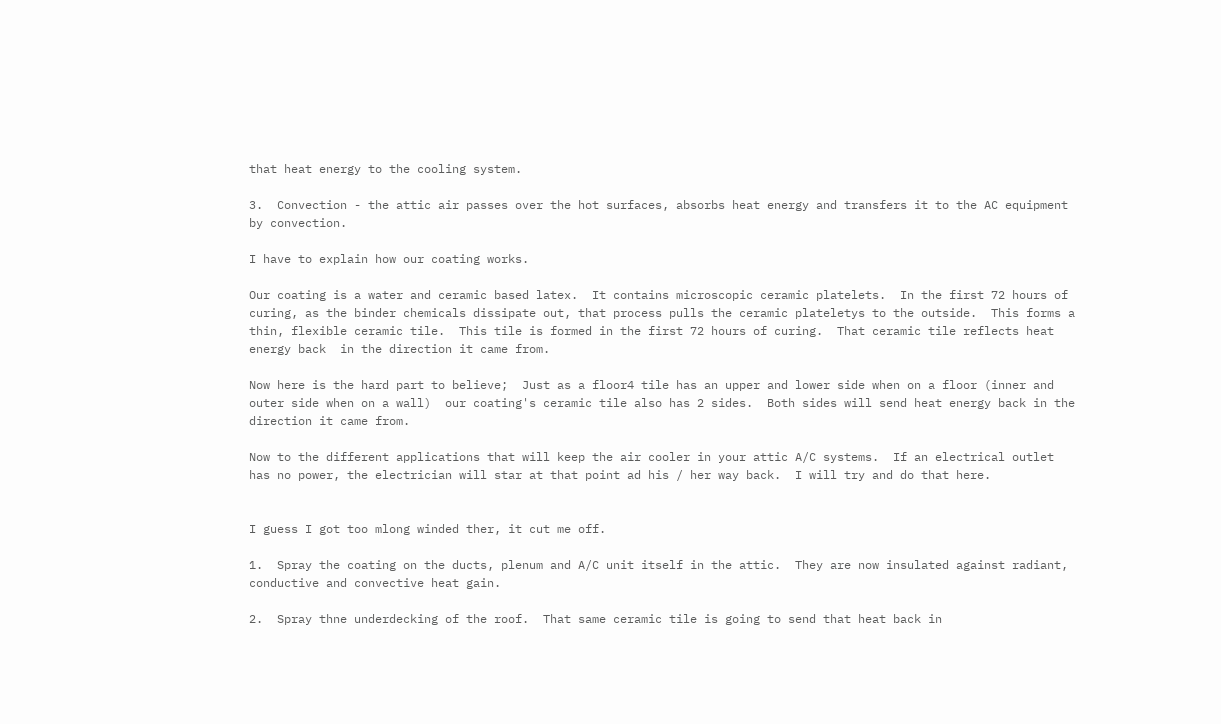that heat energy to the cooling system.

3.  Convection - the attic air passes over the hot surfaces, absorbs heat energy and transfers it to the AC equipment by convection.

I have to explain how our coating works.

Our coating is a water and ceramic based latex.  It contains microscopic ceramic platelets.  In the first 72 hours of curing, as the binder chemicals dissipate out, that process pulls the ceramic plateletys to the outside.  This forms a thin, flexible ceramic tile.  This tile is formed in the first 72 hours of curing.  That ceramic tile reflects heat energy back  in the direction it came from.

Now here is the hard part to believe;  Just as a floor4 tile has an upper and lower side when on a floor (inner and outer side when on a wall)  our coating's ceramic tile also has 2 sides.  Both sides will send heat energy back in the direction it came from.

Now to the different applications that will keep the air cooler in your attic A/C systems.  If an electrical outlet has no power, the electrician will star at that point ad his / her way back.  I will try and do that here.


I guess I got too mlong winded ther, it cut me off.

1.  Spray the coating on the ducts, plenum and A/C unit itself in the attic.  They are now insulated against radiant, conductive and convective heat gain.

2.  Spray thne underdecking of the roof.  That same ceramic tile is going to send that heat back in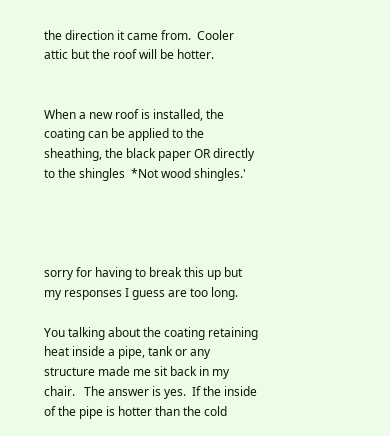the direction it came from.  Cooler attic but the roof will be hotter.


When a new roof is installed, the coating can be applied to the sheathing, the black paper OR directly to the shingles  *Not wood shingles.'




sorry for having to break this up but my responses I guess are too long.

You talking about the coating retaining heat inside a pipe, tank or any structure made me sit back in my chair.   The answer is yes.  If the inside of the pipe is hotter than the cold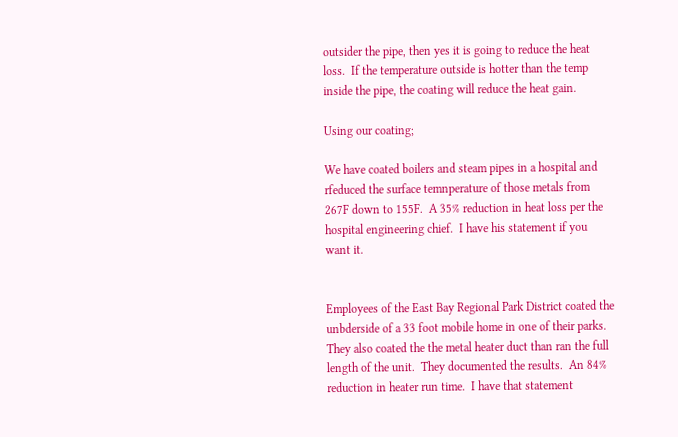outsider the pipe, then yes it is going to reduce the heat loss.  If the temperature outside is hotter than the temp inside the pipe, the coating will reduce the heat gain.

Using our coating;

We have coated boilers and steam pipes in a hospital and rfeduced the surface temnperature of those metals from 267F down to 155F.  A 35% reduction in heat loss per the hospital engineering chief.  I have his statement if you want it.


Employees of the East Bay Regional Park District coated the unbderside of a 33 foot mobile home in one of their parks.  They also coated the the metal heater duct than ran the full length of the unit.  They documented the results.  An 84% reduction in heater run time.  I have that statement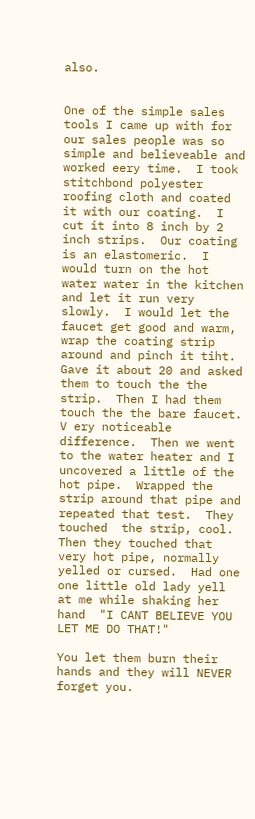also.


One of the simple sales tools I came up with for our sales people was so simple and believeable and worked eery time.  I took stitchbond polyester roofing cloth and coated it with our coating.  I cut it into 8 inch by 2 inch strips.  Our coating is an elastomeric.  I would turn on the hot water water in the kitchen and let it run very slowly.  I would let the faucet get good and warm,  wrap the coating strip around and pinch it tiht.  Gave it about 20 and asked them to touch the the strip.  Then I had them touch the the bare faucet.  V ery noticeable difference.  Then we went to the water heater and I uncovered a little of the hot pipe.  Wrapped the strip around that pipe and repeated that test.  They touched  the strip, cool.  Then they touched that very hot pipe, normally yelled or cursed.  Had one one little old lady yell at me while shaking her hand  "I CANT BELIEVE YOU LET ME DO THAT!"

You let them burn their hands and they will NEVER forget you.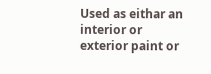Used as eithar an interior or exterior paint or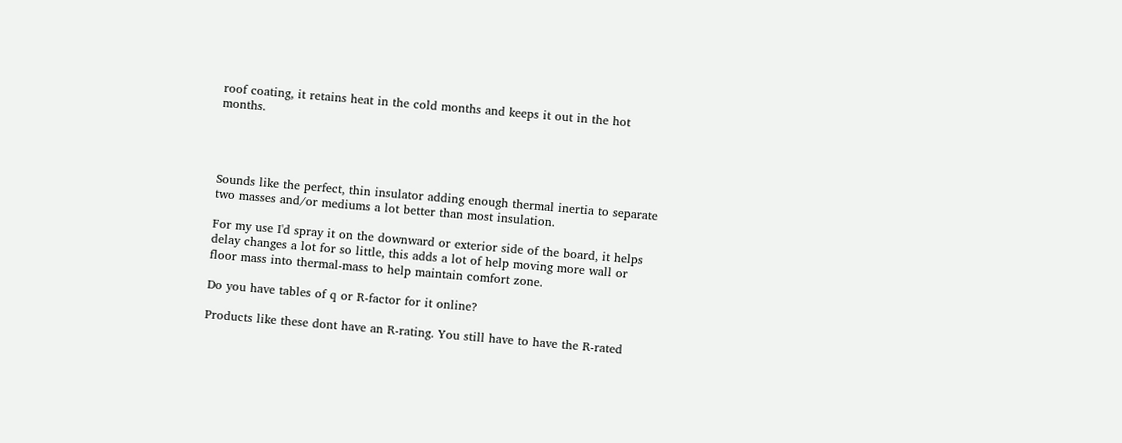roof coating, it retains heat in the cold months and keeps it out in the hot months.




Sounds like the perfect, thin insulator adding enough thermal inertia to separate two masses and/or mediums a lot better than most insulation.

For my use I'd spray it on the downward or exterior side of the board, it helps delay changes a lot for so little, this adds a lot of help moving more wall or floor mass into thermal-mass to help maintain comfort zone.

Do you have tables of q or R-factor for it online?

Products like these dont have an R-rating. You still have to have the R-rated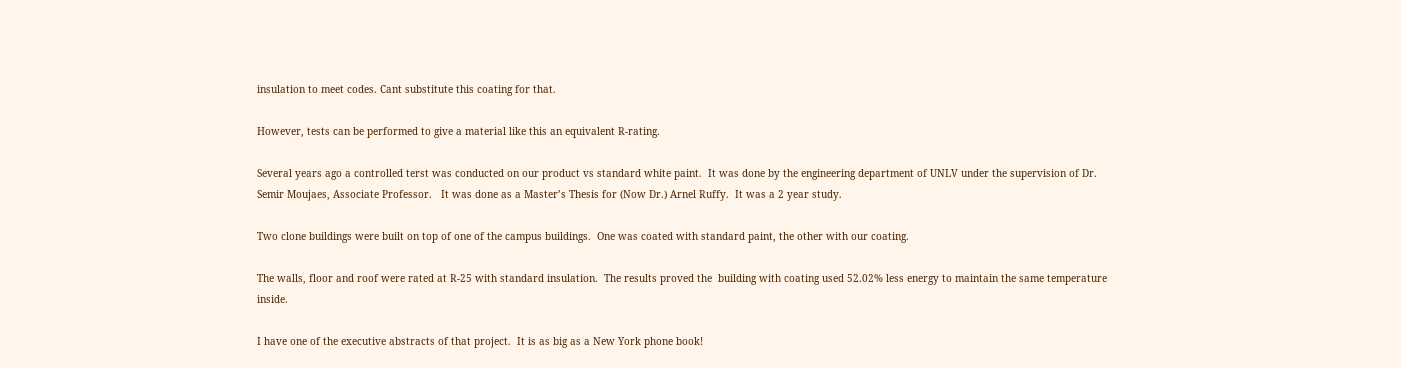insulation to meet codes. Cant substitute this coating for that.

However, tests can be performed to give a material like this an equivalent R-rating.

Several years ago a controlled terst was conducted on our product vs standard white paint.  It was done by the engineering department of UNLV under the supervision of Dr. Semir Moujaes, Associate Professor.   It was done as a Master’s Thesis for (Now Dr.) Arnel Ruffy.  It was a 2 year study.

Two clone buildings were built on top of one of the campus buildings.  One was coated with standard paint, the other with our coating.

The walls, floor and roof were rated at R-25 with standard insulation.  The results proved the  building with coating used 52.02% less energy to maintain the same temperature inside.

I have one of the executive abstracts of that project.  It is as big as a New York phone book!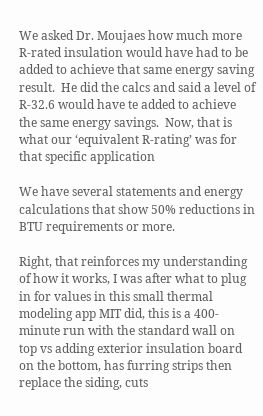We asked Dr. Moujaes how much more R-rated insulation would have had to be added to achieve that same energy saving result.  He did the calcs and said a level of R-32.6 would have te added to achieve the same energy savings.  Now, that is what our ‘equivalent R-rating’ was for that specific application

We have several statements and energy calculations that show 50% reductions in BTU requirements or more.

Right, that reinforces my understanding of how it works, I was after what to plug in for values in this small thermal modeling app MIT did, this is a 400-minute run with the standard wall on top vs adding exterior insulation board on the bottom, has furring strips then replace the siding, cuts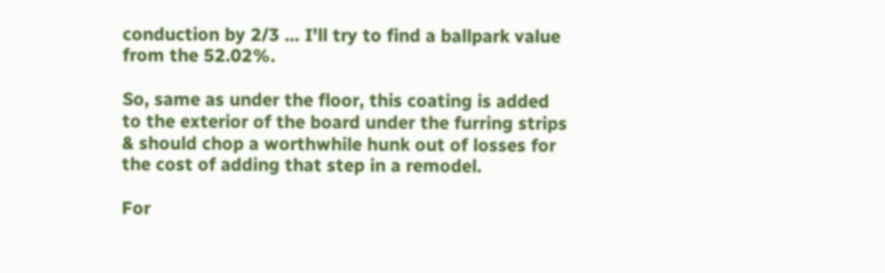conduction by 2/3 ... I'll try to find a ballpark value from the 52.02%.

So, same as under the floor, this coating is added to the exterior of the board under the furring strips & should chop a worthwhile hunk out of losses for the cost of adding that step in a remodel.

For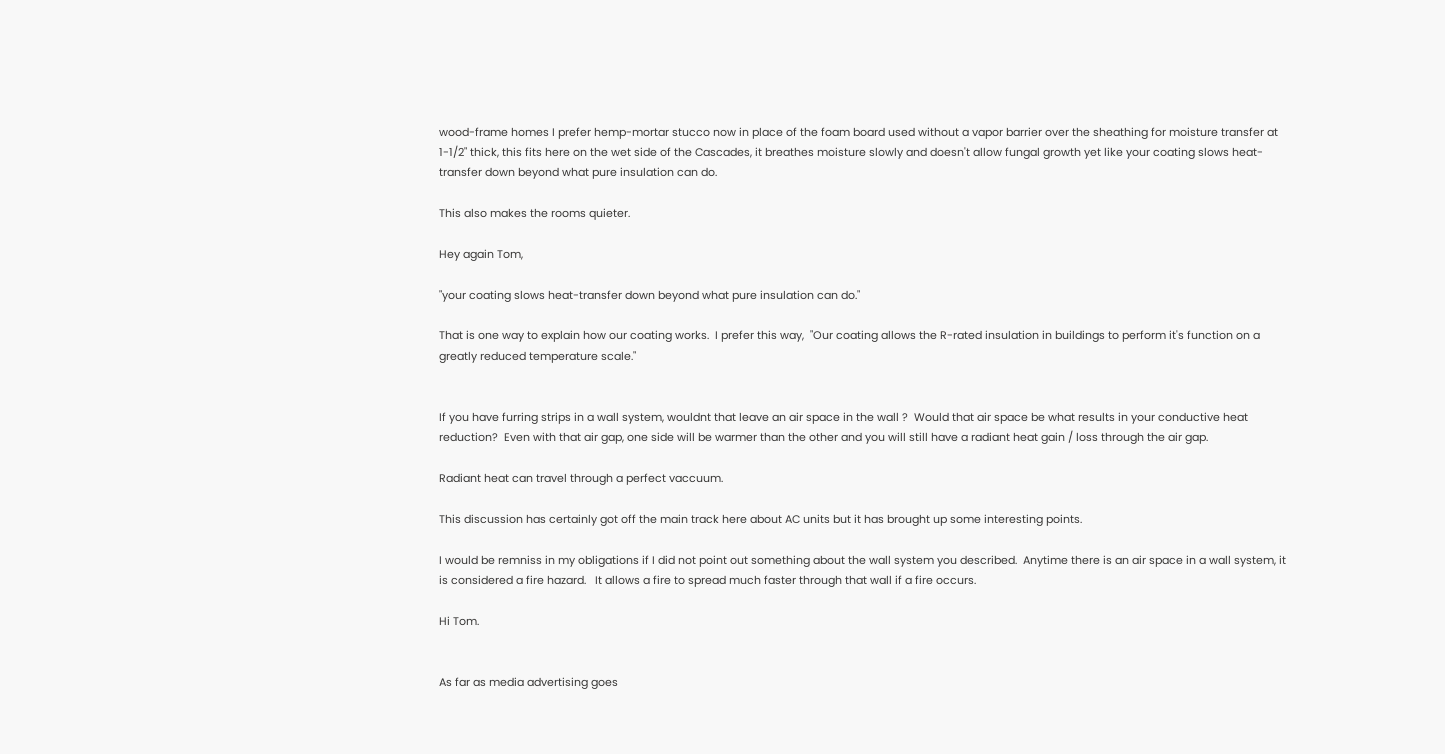wood-frame homes I prefer hemp-mortar stucco now in place of the foam board used without a vapor barrier over the sheathing for moisture transfer at 1-1/2" thick, this fits here on the wet side of the Cascades, it breathes moisture slowly and doesn't allow fungal growth yet like your coating slows heat-transfer down beyond what pure insulation can do.

This also makes the rooms quieter.

Hey again Tom,

"your coating slows heat-transfer down beyond what pure insulation can do."

That is one way to explain how our coating works.  I prefer this way,  "Our coating allows the R-rated insulation in buildings to perform it's function on a greatly reduced temperature scale."


If you have furring strips in a wall system, wouldnt that leave an air space in the wall ?  Would that air space be what results in your conductive heat reduction?  Even with that air gap, one side will be warmer than the other and you will still have a radiant heat gain / loss through the air gap.

Radiant heat can travel through a perfect vaccuum.

This discussion has certainly got off the main track here about AC units but it has brought up some interesting points.

I would be remniss in my obligations if I did not point out something about the wall system you described.  Anytime there is an air space in a wall system, it is considered a fire hazard.   It allows a fire to spread much faster through that wall if a fire occurs.

Hi Tom.


As far as media advertising goes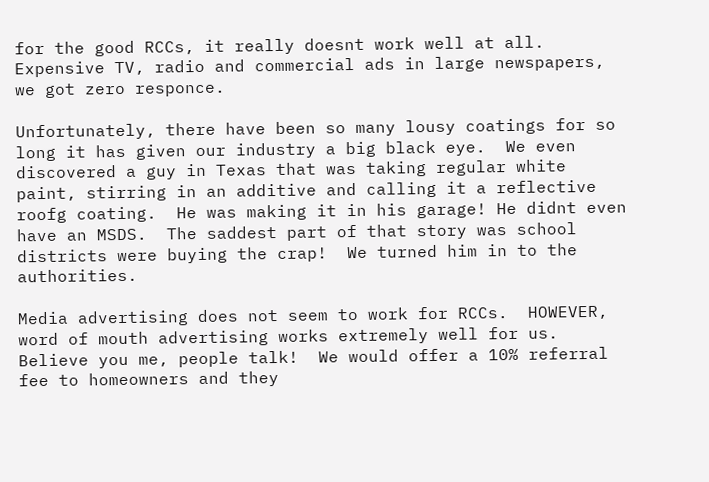for the good RCCs, it really doesnt work well at all.  Expensive TV, radio and commercial ads in large newspapers, we got zero responce.

Unfortunately, there have been so many lousy coatings for so long it has given our industry a big black eye.  We even discovered a guy in Texas that was taking regular white paint, stirring in an additive and calling it a reflective roofg coating.  He was making it in his garage! He didnt even have an MSDS.  The saddest part of that story was school districts were buying the crap!  We turned him in to the authorities.

Media advertising does not seem to work for RCCs.  HOWEVER, word of mouth advertising works extremely well for us.  Believe you me, people talk!  We would offer a 10% referral fee to homeowners and they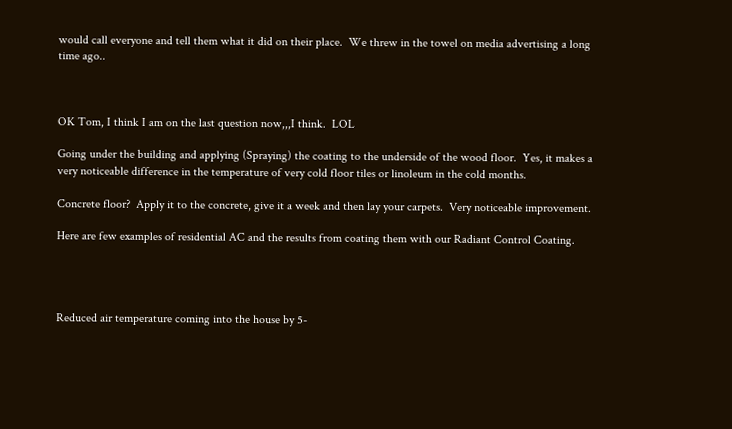would call everyone and tell them what it did on their place.  We threw in the towel on media advertising a long time ago..



OK Tom, I think I am on the last question now,,,I think.  LOL

Going under the building and applying (Spraying) the coating to the underside of the wood floor.  Yes, it makes a very noticeable difference in the temperature of very cold floor tiles or linoleum in the cold months.

Concrete floor?  Apply it to the concrete, give it a week and then lay your carpets.  Very noticeable improvement.

Here are few examples of residential AC and the results from coating them with our Radiant Control Coating.




Reduced air temperature coming into the house by 5-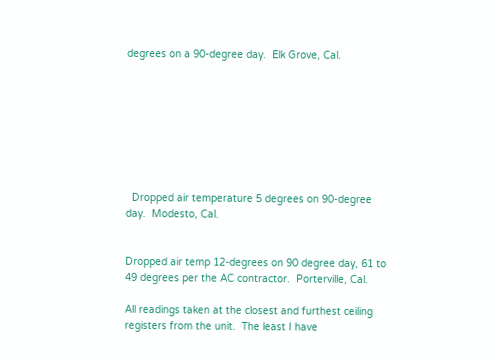degrees on a 90-degree day.  Elk Grove, Cal.








  Dropped air temperature 5 degrees on 90-degree day.  Modesto, Cal.


Dropped air temp 12-degrees on 90 degree day, 61 to 49 degrees per the AC contractor.  Porterville, Cal.

All readings taken at the closest and furthest ceiling registers from the unit.  The least I have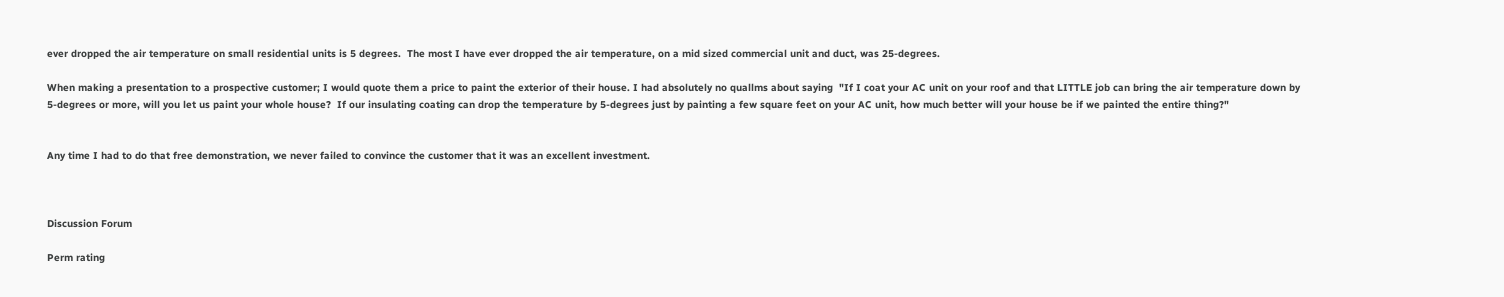ever dropped the air temperature on small residential units is 5 degrees.  The most I have ever dropped the air temperature, on a mid sized commercial unit and duct, was 25-degrees.

When making a presentation to a prospective customer; I would quote them a price to paint the exterior of their house. I had absolutely no quallms about saying  "If I coat your AC unit on your roof and that LITTLE job can bring the air temperature down by 5-degrees or more, will you let us paint your whole house?  If our insulating coating can drop the temperature by 5-degrees just by painting a few square feet on your AC unit, how much better will your house be if we painted the entire thing?"


Any time I had to do that free demonstration, we never failed to convince the customer that it was an excellent investment.



Discussion Forum

Perm rating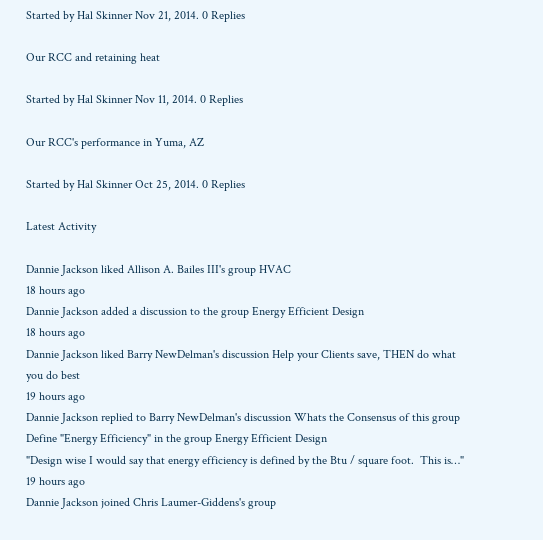Started by Hal Skinner Nov 21, 2014. 0 Replies

Our RCC and retaining heat

Started by Hal Skinner Nov 11, 2014. 0 Replies

Our RCC's performance in Yuma, AZ

Started by Hal Skinner Oct 25, 2014. 0 Replies

Latest Activity

Dannie Jackson liked Allison A. Bailes III's group HVAC
18 hours ago
Dannie Jackson added a discussion to the group Energy Efficient Design
18 hours ago
Dannie Jackson liked Barry NewDelman's discussion Help your Clients save, THEN do what you do best
19 hours ago
Dannie Jackson replied to Barry NewDelman's discussion Whats the Consensus of this group Define "Energy Efficiency" in the group Energy Efficient Design
"Design wise I would say that energy efficiency is defined by the Btu / square foot.  This is…"
19 hours ago
Dannie Jackson joined Chris Laumer-Giddens's group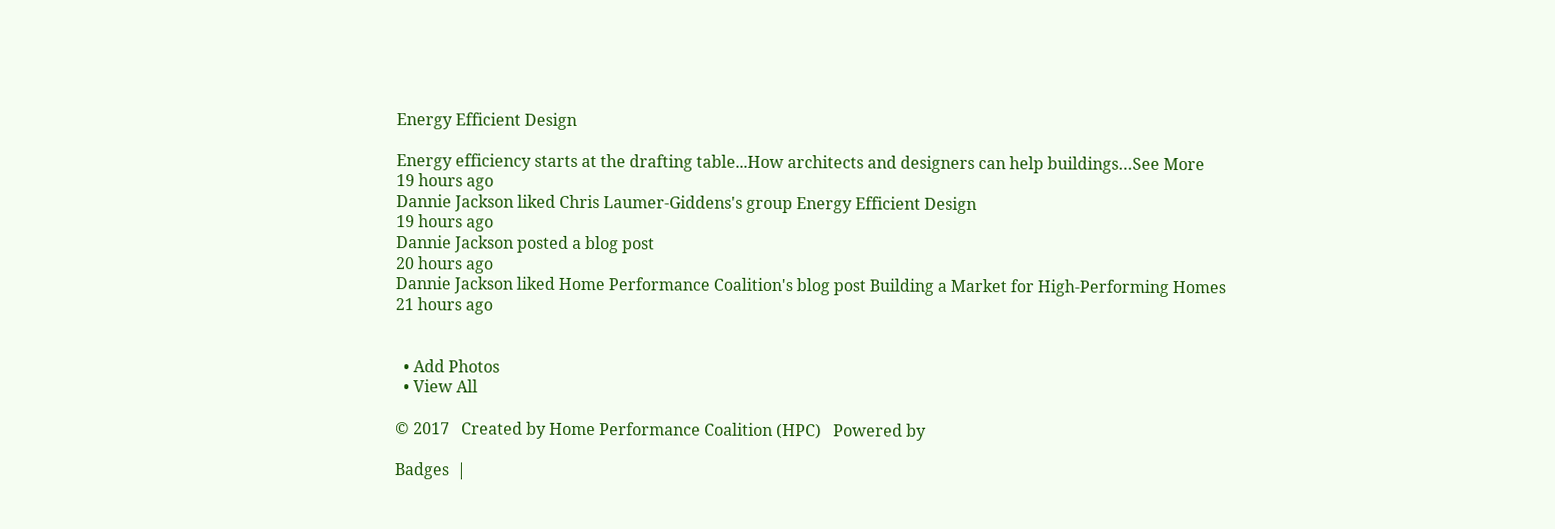Energy Efficient Design

Energy efficiency starts at the drafting table...How architects and designers can help buildings…See More
19 hours ago
Dannie Jackson liked Chris Laumer-Giddens's group Energy Efficient Design
19 hours ago
Dannie Jackson posted a blog post
20 hours ago
Dannie Jackson liked Home Performance Coalition's blog post Building a Market for High-Performing Homes
21 hours ago


  • Add Photos
  • View All

© 2017   Created by Home Performance Coalition (HPC)   Powered by

Badges  |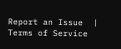Report an Issue  |  Terms of Service